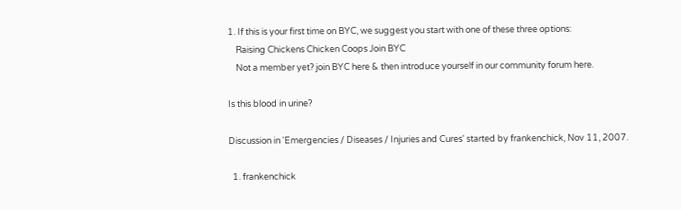1. If this is your first time on BYC, we suggest you start with one of these three options:
    Raising Chickens Chicken Coops Join BYC
    Not a member yet? join BYC here & then introduce yourself in our community forum here.

Is this blood in urine?

Discussion in 'Emergencies / Diseases / Injuries and Cures' started by frankenchick, Nov 11, 2007.

  1. frankenchick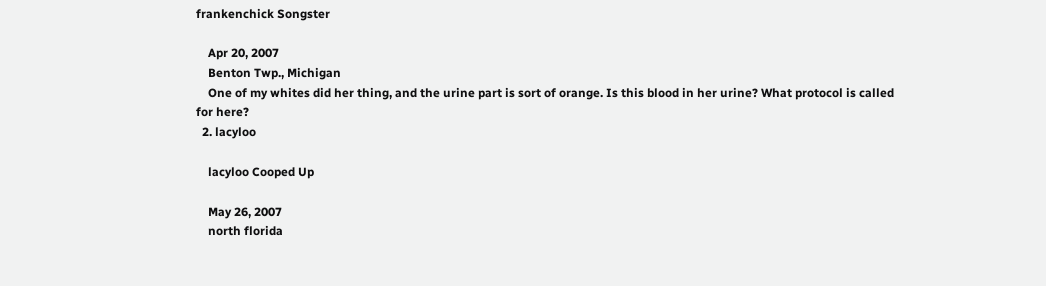frankenchick Songster

    Apr 20, 2007
    Benton Twp., Michigan
    One of my whites did her thing, and the urine part is sort of orange. Is this blood in her urine? What protocol is called for here?
  2. lacyloo

    lacyloo Cooped Up

    May 26, 2007
    north florida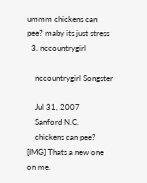ummm chickens can pee? maby its just stress
  3. nccountrygirl

    nccountrygirl Songster

    Jul 31, 2007
    Sanford N.C.
    chickens can pee? [IMG] Thats a new one on me.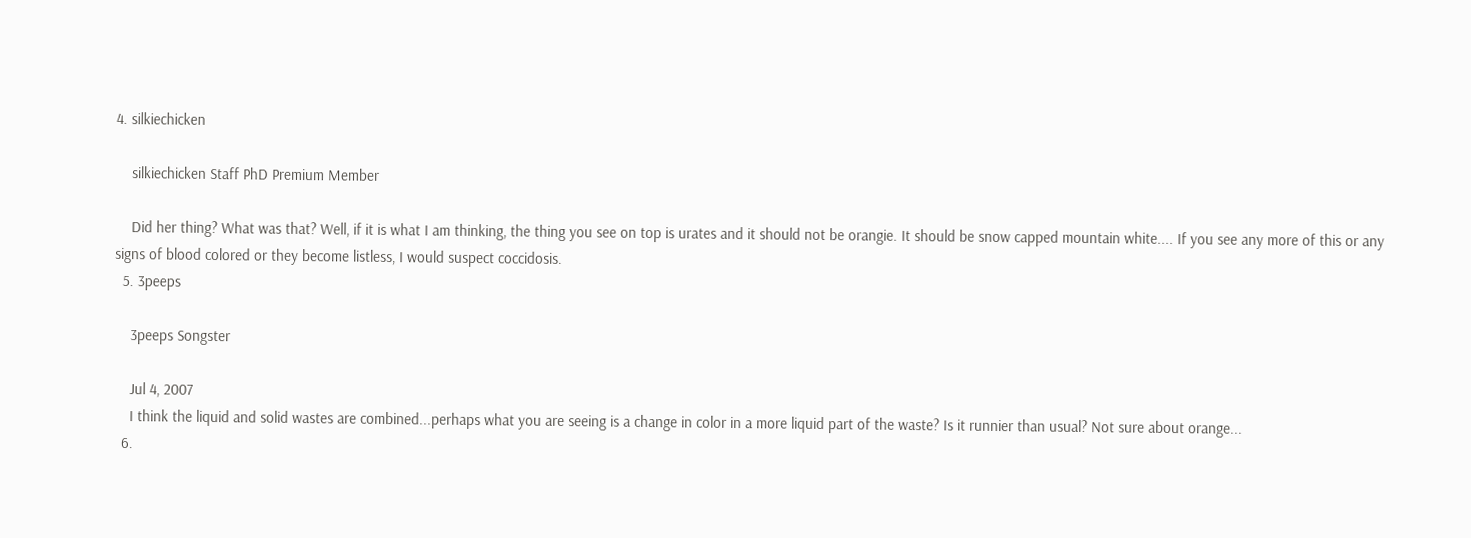4. silkiechicken

    silkiechicken Staff PhD Premium Member

    Did her thing? What was that? Well, if it is what I am thinking, the thing you see on top is urates and it should not be orangie. It should be snow capped mountain white.... If you see any more of this or any signs of blood colored or they become listless, I would suspect coccidosis.
  5. 3peeps

    3peeps Songster

    Jul 4, 2007
    I think the liquid and solid wastes are combined...perhaps what you are seeing is a change in color in a more liquid part of the waste? Is it runnier than usual? Not sure about orange...
  6.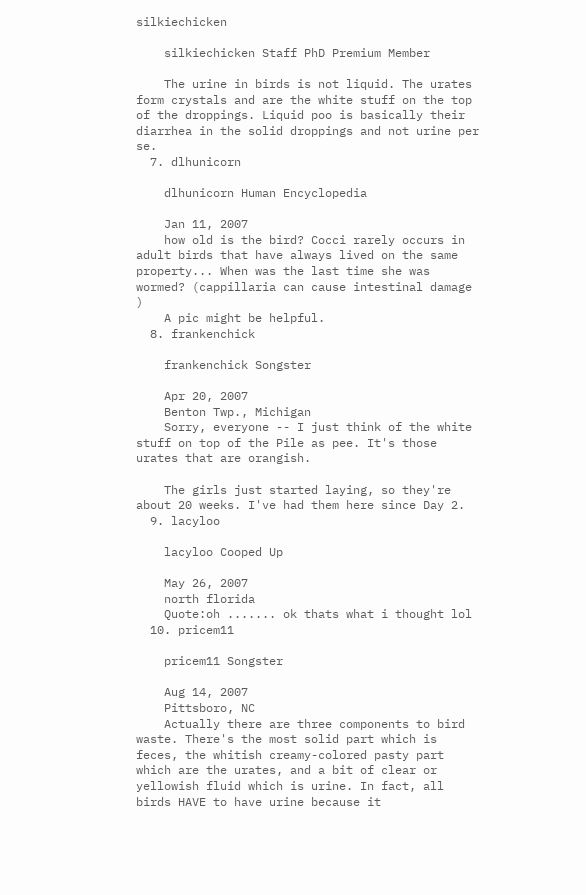silkiechicken

    silkiechicken Staff PhD Premium Member

    The urine in birds is not liquid. The urates form crystals and are the white stuff on the top of the droppings. Liquid poo is basically their diarrhea in the solid droppings and not urine per se.
  7. dlhunicorn

    dlhunicorn Human Encyclopedia

    Jan 11, 2007
    how old is the bird? Cocci rarely occurs in adult birds that have always lived on the same property... When was the last time she was wormed? (cappillaria can cause intestinal damage )
    A pic might be helpful.
  8. frankenchick

    frankenchick Songster

    Apr 20, 2007
    Benton Twp., Michigan
    Sorry, everyone -- I just think of the white stuff on top of the Pile as pee. It's those urates that are orangish.

    The girls just started laying, so they're about 20 weeks. I've had them here since Day 2.
  9. lacyloo

    lacyloo Cooped Up

    May 26, 2007
    north florida
    Quote:oh ....... ok thats what i thought lol
  10. pricem11

    pricem11 Songster

    Aug 14, 2007
    Pittsboro, NC
    Actually there are three components to bird waste. There's the most solid part which is feces, the whitish creamy-colored pasty part which are the urates, and a bit of clear or yellowish fluid which is urine. In fact, all birds HAVE to have urine because it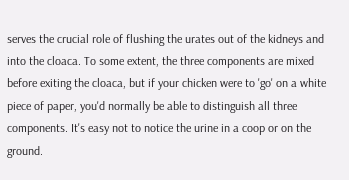serves the crucial role of flushing the urates out of the kidneys and into the cloaca. To some extent, the three components are mixed before exiting the cloaca, but if your chicken were to 'go' on a white piece of paper, you'd normally be able to distinguish all three components. It's easy not to notice the urine in a coop or on the ground.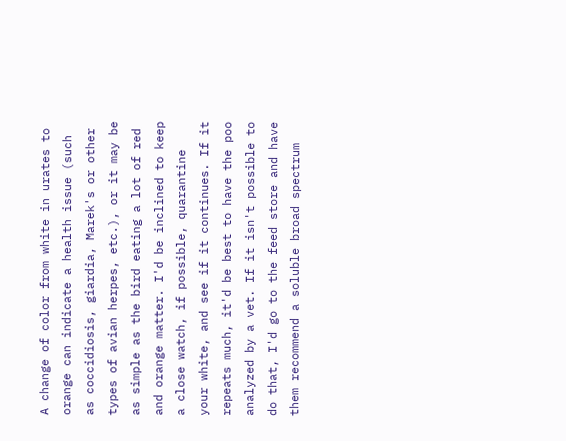A change of color from white in urates to orange can indicate a health issue (such as coccidiosis, giardia, Marek's or other types of avian herpes, etc.), or it may be as simple as the bird eating a lot of red and orange matter. I'd be inclined to keep a close watch, if possible, quarantine your white, and see if it continues. If it repeats much, it'd be best to have the poo analyzed by a vet. If it isn't possible to do that, I'd go to the feed store and have them recommend a soluble broad spectrum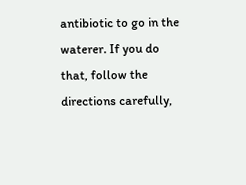antibiotic to go in the waterer. If you do that, follow the directions carefully,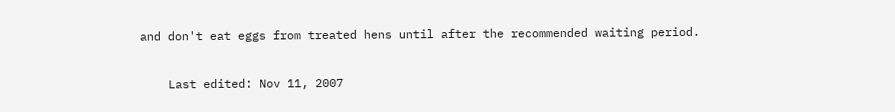and don't eat eggs from treated hens until after the recommended waiting period.

    Last edited: Nov 11, 2007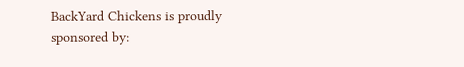BackYard Chickens is proudly sponsored by: